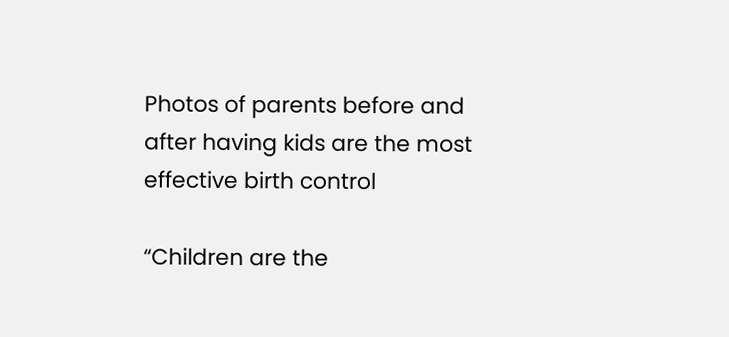Photos of parents before and after having kids are the most effective birth control

“Children are the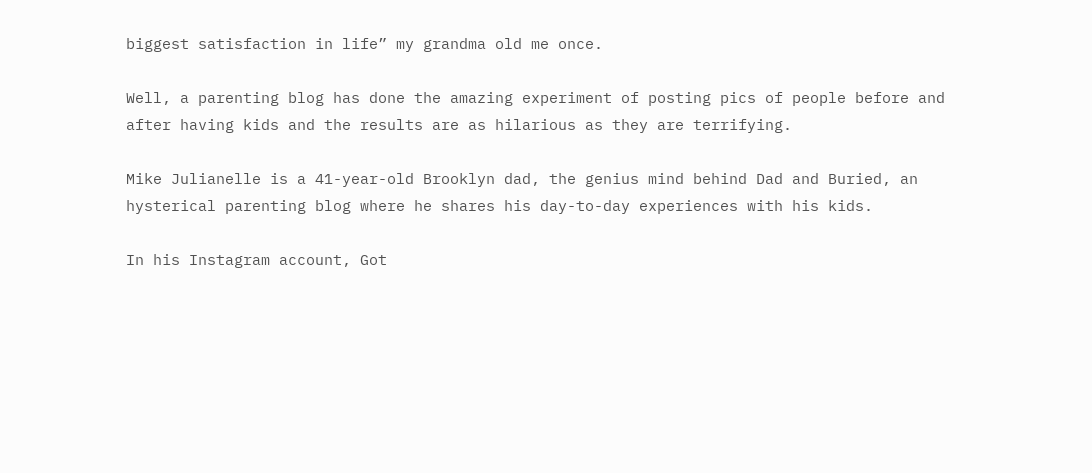biggest satisfaction in life” my grandma old me once.

Well, a parenting blog has done the amazing experiment of posting pics of people before and after having kids and the results are as hilarious as they are terrifying.

Mike Julianelle is a 41-year-old Brooklyn dad, the genius mind behind Dad and Buried, an hysterical parenting blog where he shares his day-to-day experiences with his kids.

In his Instagram account, Got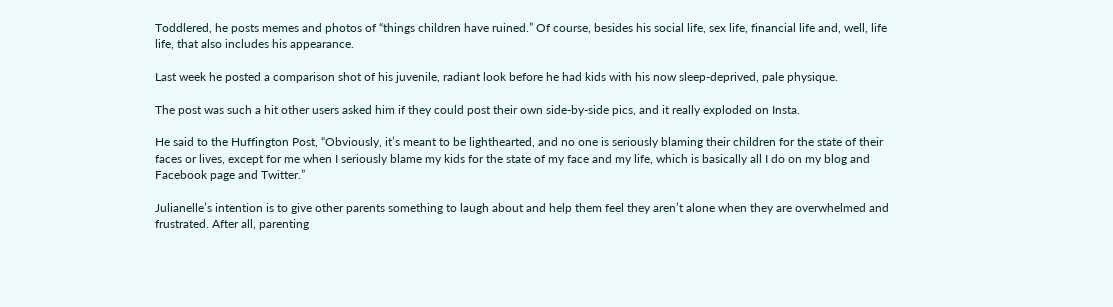Toddlered, he posts memes and photos of “things children have ruined.” Of course, besides his social life, sex life, financial life and, well, life life, that also includes his appearance.

Last week he posted a comparison shot of his juvenile, radiant look before he had kids with his now sleep-deprived, pale physique.

The post was such a hit other users asked him if they could post their own side-by-side pics, and it really exploded on Insta.

He said to the Huffington Post, “Obviously, it’s meant to be lighthearted, and no one is seriously blaming their children for the state of their faces or lives, except for me when I seriously blame my kids for the state of my face and my life, which is basically all I do on my blog and Facebook page and Twitter.”

Julianelle’s intention is to give other parents something to laugh about and help them feel they aren’t alone when they are overwhelmed and frustrated. After all, parenting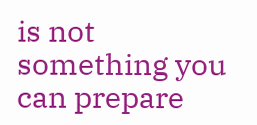is not something you can prepare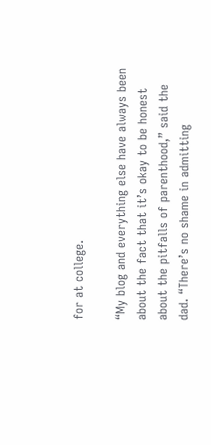for at college.

“My blog and everything else have always been about the fact that it’s okay to be honest about the pitfalls of parenthood,” said the dad. “There’s no shame in admitting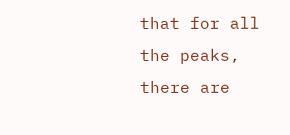that for all the peaks, there are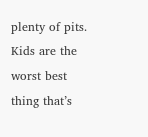plenty of pits. Kids are the worst best thing that’s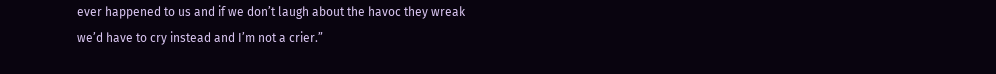ever happened to us and if we don’t laugh about the havoc they wreak we’d have to cry instead and I’m not a crier.”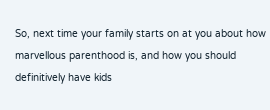So, next time your family starts on at you about how marvellous parenthood is, and how you should definitively have kids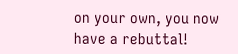on your own, you now have a rebuttal!